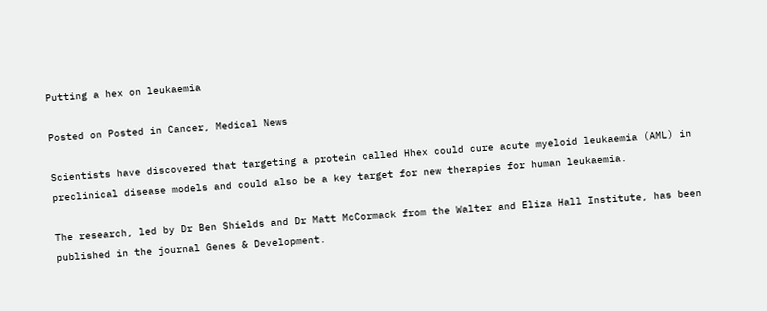Putting a hex on leukaemia

Posted on Posted in Cancer, Medical News

Scientists have discovered that targeting a protein called Hhex could cure acute myeloid leukaemia (AML) in preclinical disease models and could also be a key target for new therapies for human leukaemia.

The research, led by Dr Ben Shields and Dr Matt McCormack from the Walter and Eliza Hall Institute, has been published in the journal Genes & Development.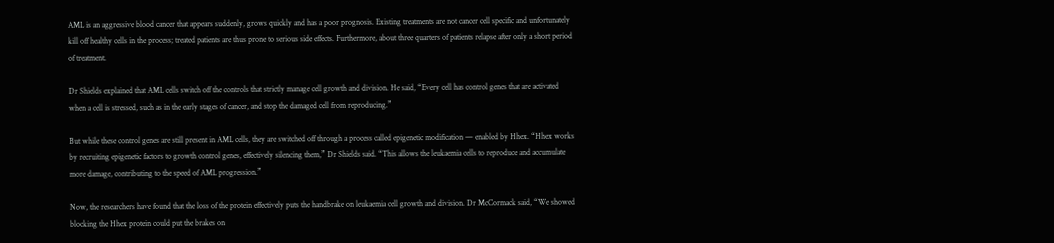AML is an aggressive blood cancer that appears suddenly, grows quickly and has a poor prognosis. Existing treatments are not cancer cell specific and unfortunately kill off healthy cells in the process; treated patients are thus prone to serious side effects. Furthermore, about three quarters of patients relapse after only a short period of treatment.

Dr Shields explained that AML cells switch off the controls that strictly manage cell growth and division. He said, “Every cell has control genes that are activated when a cell is stressed, such as in the early stages of cancer, and stop the damaged cell from reproducing.”

But while these control genes are still present in AML cells, they are switched off through a process called epigenetic modification — enabled by Hhex. “Hhex works by recruiting epigenetic factors to growth control genes, effectively silencing them,” Dr Shields said. “This allows the leukaemia cells to reproduce and accumulate more damage, contributing to the speed of AML progression.”

Now, the researchers have found that the loss of the protein effectively puts the handbrake on leukaemia cell growth and division. Dr McCormack said, “We showed blocking the Hhex protein could put the brakes on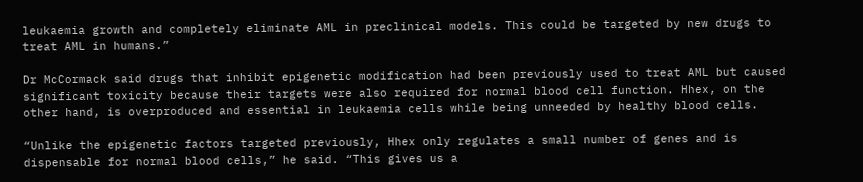leukaemia growth and completely eliminate AML in preclinical models. This could be targeted by new drugs to treat AML in humans.”

Dr McCormack said drugs that inhibit epigenetic modification had been previously used to treat AML but caused significant toxicity because their targets were also required for normal blood cell function. Hhex, on the other hand, is overproduced and essential in leukaemia cells while being unneeded by healthy blood cells.

“Unlike the epigenetic factors targeted previously, Hhex only regulates a small number of genes and is dispensable for normal blood cells,” he said. “This gives us a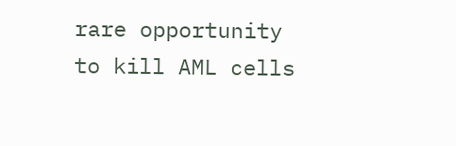rare opportunity to kill AML cells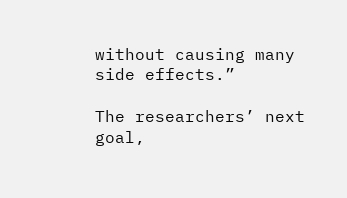without causing many side effects.”

The researchers’ next goal,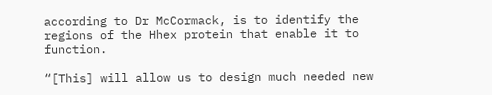according to Dr McCormack, is to identify the regions of the Hhex protein that enable it to function.

“[This] will allow us to design much needed new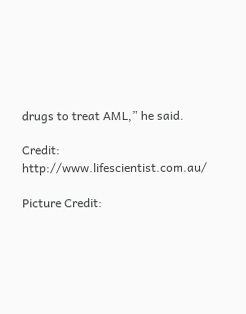drugs to treat AML,” he said.

Credit: http://www.lifescientist.com.au/

Picture Credit: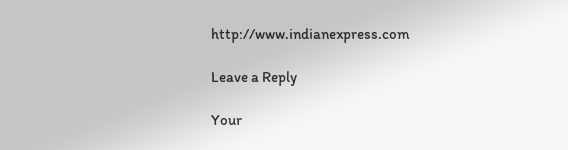http://www.indianexpress.com

Leave a Reply

Your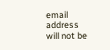email address will not be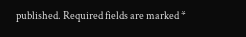published. Required fields are marked *